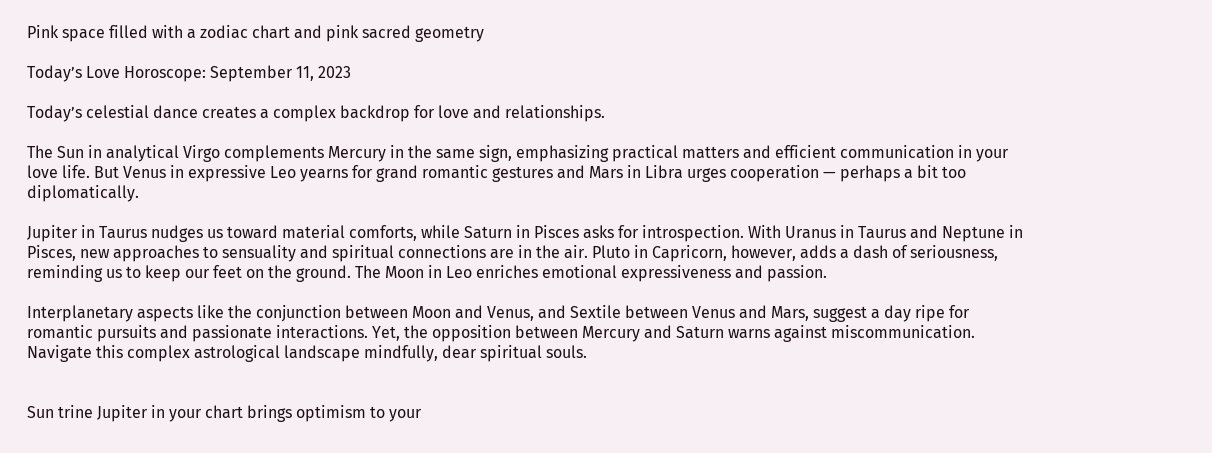Pink space filled with a zodiac chart and pink sacred geometry

Today’s Love Horoscope: September 11, 2023

Today’s celestial dance creates a complex backdrop for love and relationships.

The Sun in analytical Virgo complements Mercury in the same sign, emphasizing practical matters and efficient communication in your love life. But Venus in expressive Leo yearns for grand romantic gestures and Mars in Libra urges cooperation — perhaps a bit too diplomatically.

Jupiter in Taurus nudges us toward material comforts, while Saturn in Pisces asks for introspection. With Uranus in Taurus and Neptune in Pisces, new approaches to sensuality and spiritual connections are in the air. Pluto in Capricorn, however, adds a dash of seriousness, reminding us to keep our feet on the ground. The Moon in Leo enriches emotional expressiveness and passion.

Interplanetary aspects like the conjunction between Moon and Venus, and Sextile between Venus and Mars, suggest a day ripe for romantic pursuits and passionate interactions. Yet, the opposition between Mercury and Saturn warns against miscommunication. Navigate this complex astrological landscape mindfully, dear spiritual souls.


Sun trine Jupiter in your chart brings optimism to your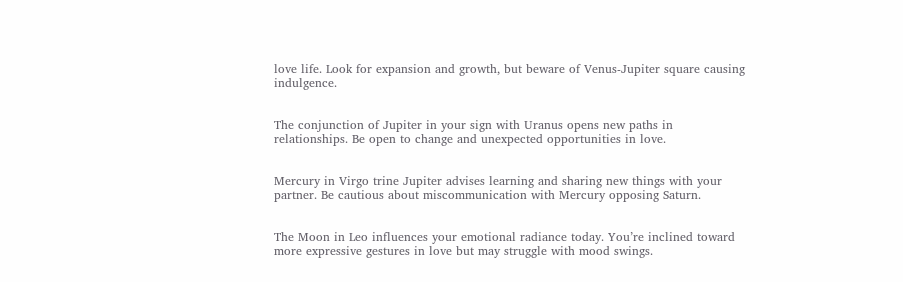love life. Look for expansion and growth, but beware of Venus-Jupiter square causing indulgence.


The conjunction of Jupiter in your sign with Uranus opens new paths in relationships. Be open to change and unexpected opportunities in love.


Mercury in Virgo trine Jupiter advises learning and sharing new things with your partner. Be cautious about miscommunication with Mercury opposing Saturn.


The Moon in Leo influences your emotional radiance today. You’re inclined toward more expressive gestures in love but may struggle with mood swings.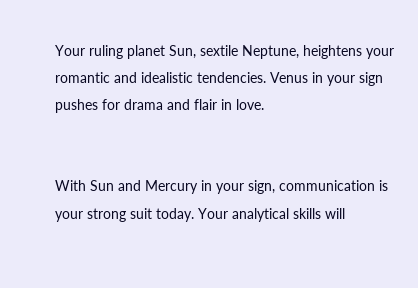Your ruling planet Sun, sextile Neptune, heightens your romantic and idealistic tendencies. Venus in your sign pushes for drama and flair in love.


With Sun and Mercury in your sign, communication is your strong suit today. Your analytical skills will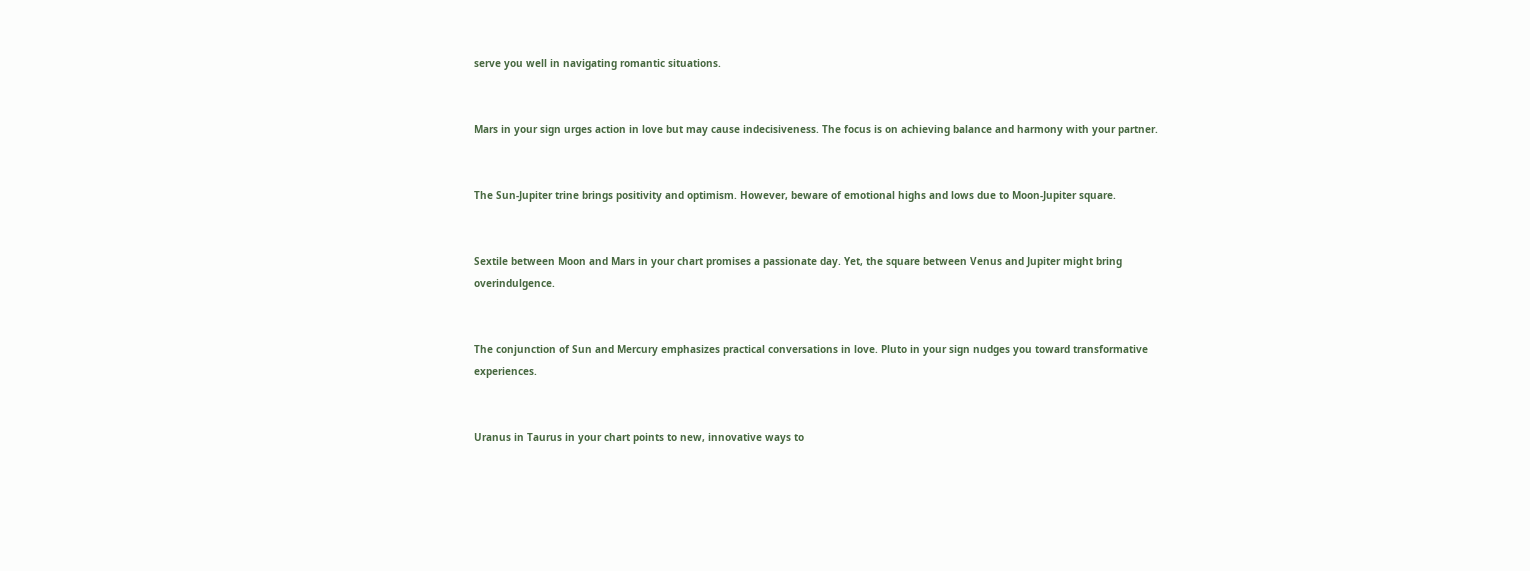serve you well in navigating romantic situations.


Mars in your sign urges action in love but may cause indecisiveness. The focus is on achieving balance and harmony with your partner.


The Sun-Jupiter trine brings positivity and optimism. However, beware of emotional highs and lows due to Moon-Jupiter square.


Sextile between Moon and Mars in your chart promises a passionate day. Yet, the square between Venus and Jupiter might bring overindulgence.


The conjunction of Sun and Mercury emphasizes practical conversations in love. Pluto in your sign nudges you toward transformative experiences.


Uranus in Taurus in your chart points to new, innovative ways to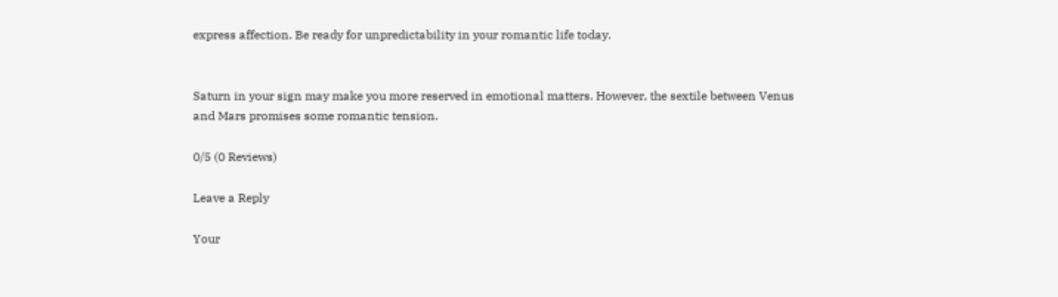express affection. Be ready for unpredictability in your romantic life today.


Saturn in your sign may make you more reserved in emotional matters. However, the sextile between Venus and Mars promises some romantic tension.

0/5 (0 Reviews)

Leave a Reply

Your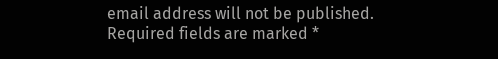email address will not be published. Required fields are marked *